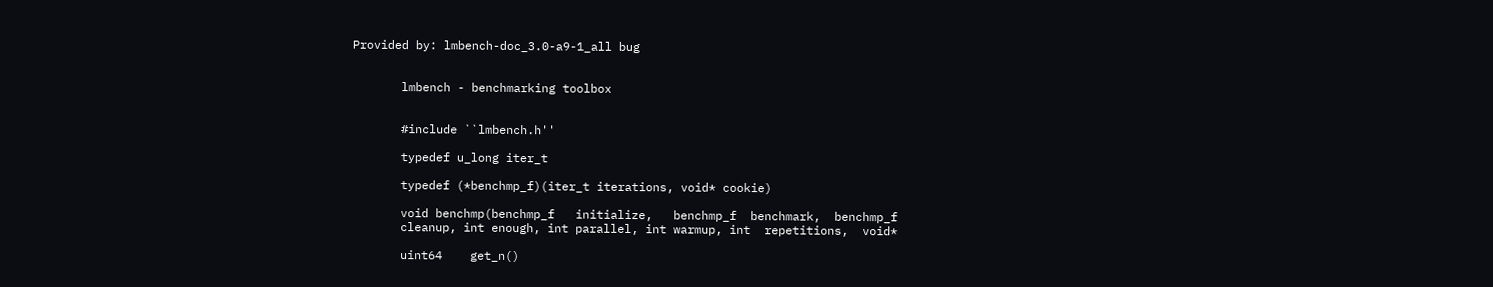Provided by: lmbench-doc_3.0-a9-1_all bug


       lmbench - benchmarking toolbox


       #include ``lmbench.h''

       typedef u_long iter_t

       typedef (*benchmp_f)(iter_t iterations, void* cookie)

       void benchmp(benchmp_f   initialize,   benchmp_f  benchmark,  benchmp_f
       cleanup, int enough, int parallel, int warmup, int  repetitions,  void*

       uint64    get_n()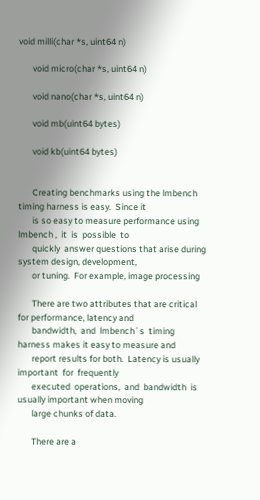void milli(char *s, uint64 n)

       void micro(char *s, uint64 n)

       void nano(char *s, uint64 n)

       void mb(uint64 bytes)

       void kb(uint64 bytes)


       Creating benchmarks using the lmbench timing harness is easy.  Since it
       is so easy to measure performance using lmbench ,  it  is  possible  to
       quickly  answer questions that arise during system design, development,
       or tuning.  For example, image processing

       There are two attributes that are critical for performance, latency and
       bandwidth,  and  lmbench´s  timing harness makes it easy to measure and
       report results for both.  Latency is usually important  for  frequently
       executed  operations,  and  bandwidth  is usually important when moving
       large chunks of data.

       There are a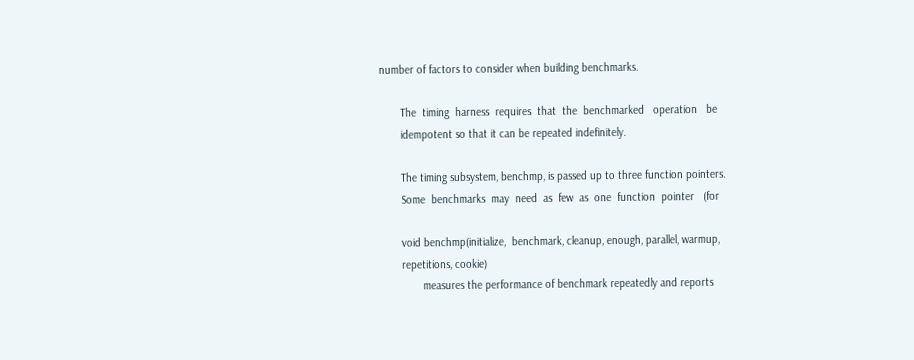number of factors to consider when building benchmarks.

       The  timing  harness  requires  that  the  benchmarked   operation   be
       idempotent so that it can be repeated indefinitely.

       The timing subsystem, benchmp, is passed up to three function pointers.
       Some  benchmarks  may  need  as  few  as  one  function  pointer   (for

       void benchmp(initialize,  benchmark, cleanup, enough, parallel, warmup,
       repetitions, cookie)
              measures the performance of benchmark repeatedly and reports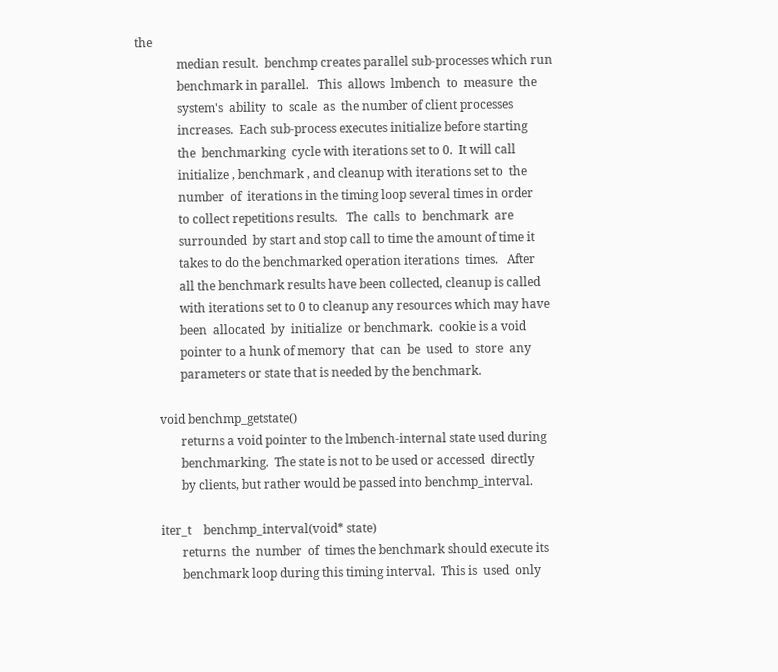the
              median result.  benchmp creates parallel sub-processes which run
              benchmark in parallel.   This  allows  lmbench  to  measure  the
              system's  ability  to  scale  as  the number of client processes
              increases.  Each sub-process executes initialize before starting
              the  benchmarking  cycle with iterations set to 0.  It will call
              initialize , benchmark , and cleanup with iterations set to  the
              number  of  iterations in the timing loop several times in order
              to collect repetitions results.   The  calls  to  benchmark  are
              surrounded  by start and stop call to time the amount of time it
              takes to do the benchmarked operation iterations  times.   After
              all the benchmark results have been collected, cleanup is called
              with iterations set to 0 to cleanup any resources which may have
              been  allocated  by  initialize  or benchmark.  cookie is a void
              pointer to a hunk of memory  that  can  be  used  to  store  any
              parameters or state that is needed by the benchmark.

       void benchmp_getstate()
              returns a void pointer to the lmbench-internal state used during
              benchmarking.  The state is not to be used or accessed  directly
              by clients, but rather would be passed into benchmp_interval.

       iter_t    benchmp_interval(void* state)
              returns  the  number  of  times the benchmark should execute its
              benchmark loop during this timing interval.  This is  used  only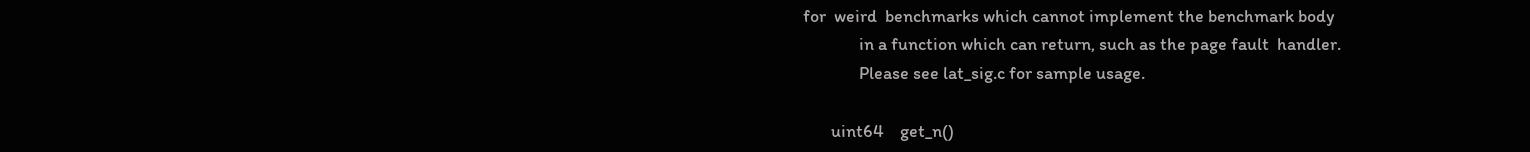for  weird  benchmarks which cannot implement the benchmark body
              in a function which can return, such as the page fault  handler.
              Please see lat_sig.c for sample usage.

       uint64    get_n()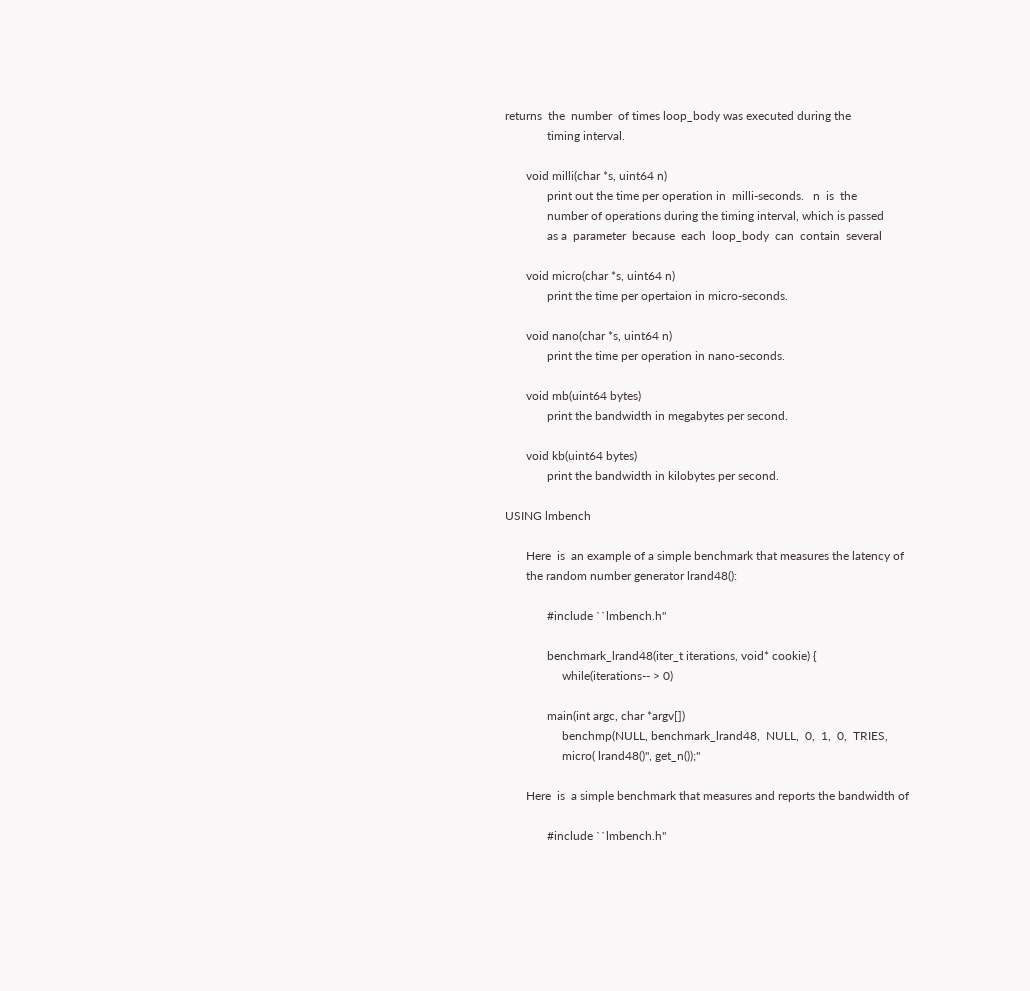returns  the  number  of times loop_body was executed during the
              timing interval.

       void milli(char *s, uint64 n)
              print out the time per operation in  milli-seconds.   n  is  the
              number of operations during the timing interval, which is passed
              as a  parameter  because  each  loop_body  can  contain  several

       void micro(char *s, uint64 n)
              print the time per opertaion in micro-seconds.

       void nano(char *s, uint64 n)
              print the time per operation in nano-seconds.

       void mb(uint64 bytes)
              print the bandwidth in megabytes per second.

       void kb(uint64 bytes)
              print the bandwidth in kilobytes per second.

USING lmbench

       Here  is  an example of a simple benchmark that measures the latency of
       the random number generator lrand48():

              #include ``lmbench.h''

              benchmark_lrand48(iter_t iterations, void* cookie) {
                   while(iterations-- > 0)

              main(int argc, char *argv[])
                   benchmp(NULL, benchmark_lrand48,  NULL,  0,  1,  0,  TRIES,
                   micro( lrand48()", get_n());"

       Here  is  a simple benchmark that measures and reports the bandwidth of

              #include ``lmbench.h''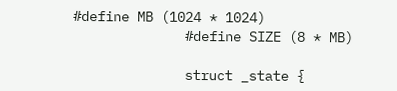#define MB (1024 * 1024)
              #define SIZE (8 * MB)

              struct _state {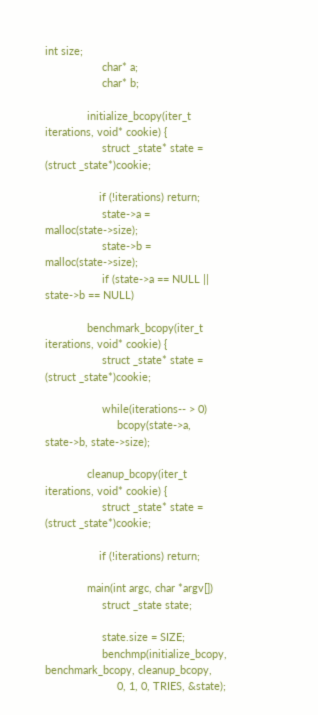int size;
                   char* a;
                   char* b;

              initialize_bcopy(iter_t iterations, void* cookie) {
                   struct _state* state = (struct _state*)cookie;

                  if (!iterations) return;
                   state->a = malloc(state->size);
                   state->b = malloc(state->size);
                   if (state->a == NULL || state->b == NULL)

              benchmark_bcopy(iter_t iterations, void* cookie) {
                   struct _state* state = (struct _state*)cookie;

                   while(iterations-- > 0)
                        bcopy(state->a, state->b, state->size);

              cleanup_bcopy(iter_t iterations, void* cookie) {
                   struct _state* state = (struct _state*)cookie;

                  if (!iterations) return;

              main(int argc, char *argv[])
                   struct _state state;

                   state.size = SIZE;
                   benchmp(initialize_bcopy, benchmark_bcopy, cleanup_bcopy,
                        0, 1, 0, TRIES, &state);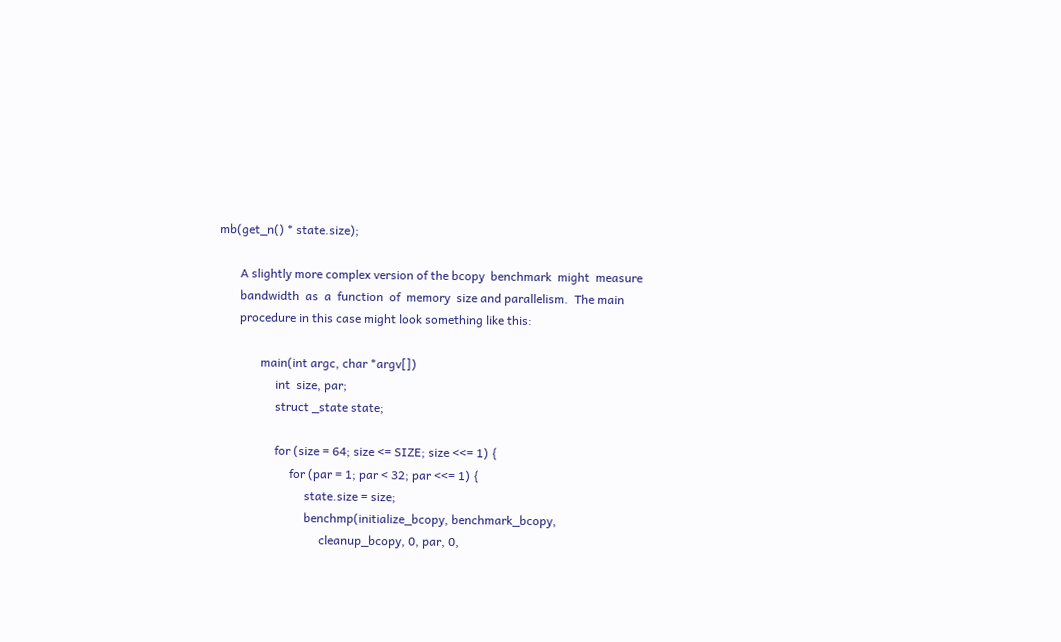mb(get_n() * state.size);

       A slightly more complex version of the bcopy  benchmark  might  measure
       bandwidth  as  a  function  of  memory  size and parallelism.  The main
       procedure in this case might look something like this:

              main(int argc, char *argv[])
                   int  size, par;
                   struct _state state;

                   for (size = 64; size <= SIZE; size <<= 1) {
                        for (par = 1; par < 32; par <<= 1) {
                             state.size = size;
                             benchmp(initialize_bcopy, benchmark_bcopy,
                                  cleanup_bcopy, 0, par, 0,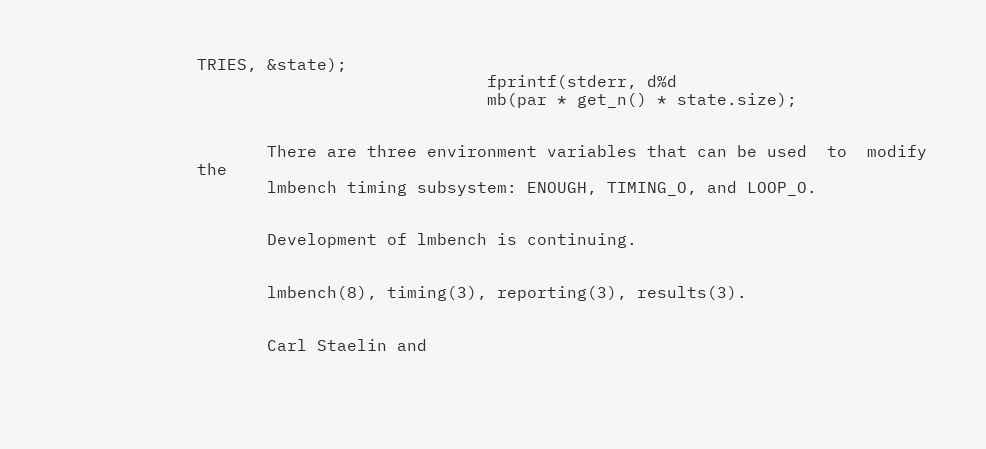TRIES, &state);
                             fprintf(stderr, d%d
                             mb(par * get_n() * state.size);


       There are three environment variables that can be used  to  modify  the
       lmbench timing subsystem: ENOUGH, TIMING_O, and LOOP_O.


       Development of lmbench is continuing.


       lmbench(8), timing(3), reporting(3), results(3).


       Carl Staelin and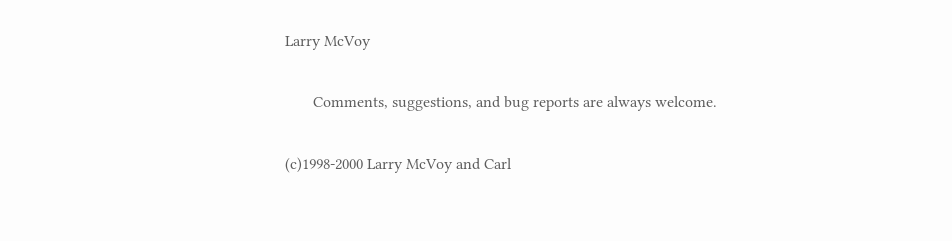Larry McVoy

       Comments, suggestions, and bug reports are always welcome.

(c)1998-2000 Larry McVoy and Carl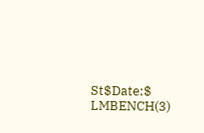St$Date:$                         LMBENCH(3)